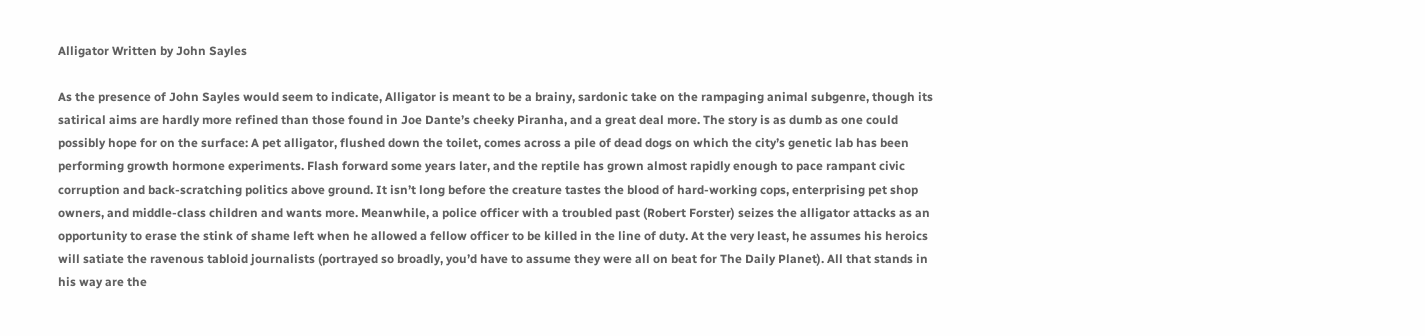Alligator Written by John Sayles

As the presence of John Sayles would seem to indicate, Alligator is meant to be a brainy, sardonic take on the rampaging animal subgenre, though its satirical aims are hardly more refined than those found in Joe Dante’s cheeky Piranha, and a great deal more. The story is as dumb as one could possibly hope for on the surface: A pet alligator, flushed down the toilet, comes across a pile of dead dogs on which the city’s genetic lab has been performing growth hormone experiments. Flash forward some years later, and the reptile has grown almost rapidly enough to pace rampant civic corruption and back-scratching politics above ground. It isn’t long before the creature tastes the blood of hard-working cops, enterprising pet shop owners, and middle-class children and wants more. Meanwhile, a police officer with a troubled past (Robert Forster) seizes the alligator attacks as an opportunity to erase the stink of shame left when he allowed a fellow officer to be killed in the line of duty. At the very least, he assumes his heroics will satiate the ravenous tabloid journalists (portrayed so broadly, you’d have to assume they were all on beat for The Daily Planet). All that stands in his way are the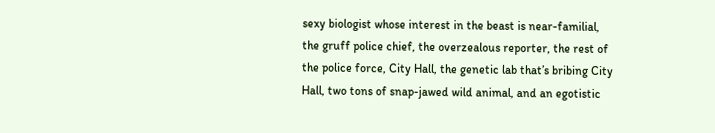sexy biologist whose interest in the beast is near-familial, the gruff police chief, the overzealous reporter, the rest of the police force, City Hall, the genetic lab that’s bribing City Hall, two tons of snap-jawed wild animal, and an egotistic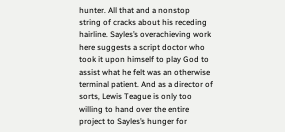hunter. All that and a nonstop string of cracks about his receding hairline. Sayles’s overachieving work here suggests a script doctor who took it upon himself to play God to assist what he felt was an otherwise terminal patient. And as a director of sorts, Lewis Teague is only too willing to hand over the entire project to Sayles’s hunger for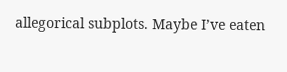allegorical subplots. Maybe I’ve eaten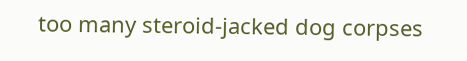too many steroid-jacked dog corpses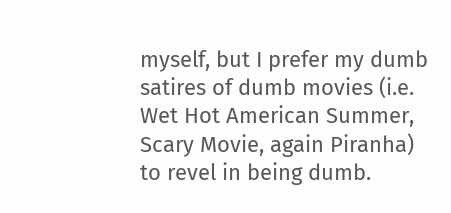myself, but I prefer my dumb satires of dumb movies (i.e. Wet Hot American Summer, Scary Movie, again Piranha) to revel in being dumb.